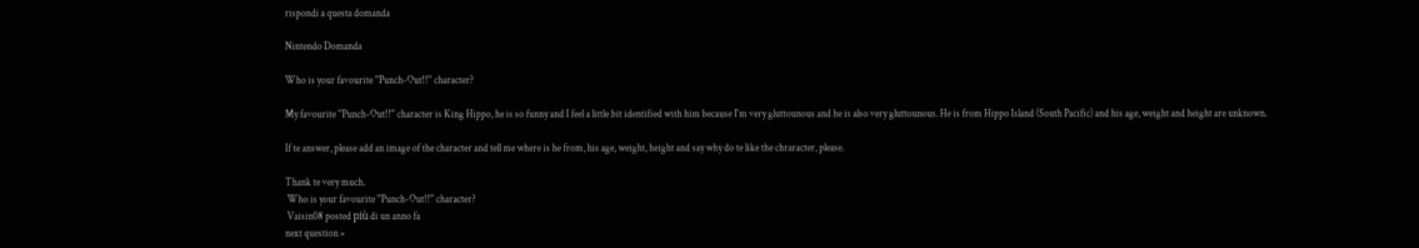rispondi a questa domanda

Nintendo Domanda

Who is your favourite ''Punch-Out!!'' character?

My favourite ''Punch-Out!!'' character is King Hippo, he is so funny and I feel a little bit identified with him because I'm very gluttounous and he is also very gluttounous. He is from Hippo Island (South Pacific) and his age, weight and height are unknown.

If te answer, please add an image of the character and tell me where is he from, his age, weight, height and say why do te like the chraracter, please.

Thank te very much.
 Who is your favourite ''Punch-Out!!'' character?
 Vaisin08 posted più di un anno fa
next question »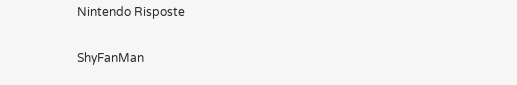Nintendo Risposte

ShyFanMan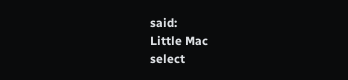said:
Little Mac
select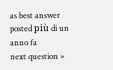as best answer
posted più di un anno fa
next question »